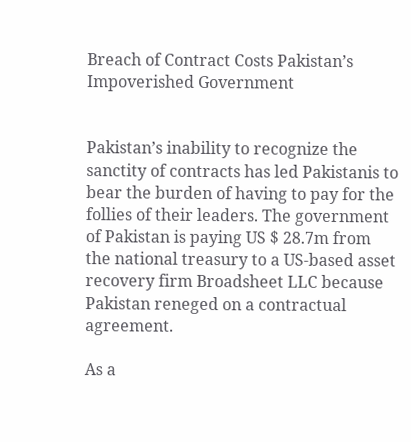Breach of Contract Costs Pakistan’s Impoverished Government


Pakistan’s inability to recognize the sanctity of contracts has led Pakistanis to bear the burden of having to pay for the follies of their leaders. The government of Pakistan is paying US $ 28.7m from the national treasury to a US-based asset recovery firm Broadsheet LLC because Pakistan reneged on a contractual agreement.

As a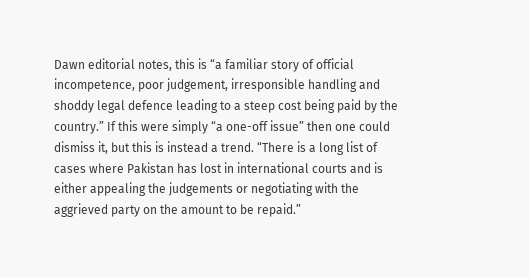Dawn editorial notes, this is “a familiar story of official incompetence, poor judgement, irresponsible handling and shoddy legal defence leading to a steep cost being paid by the country.” If this were simply “a one-off issue” then one could dismiss it, but this is instead a trend. “There is a long list of cases where Pakistan has lost in international courts and is either appealing the judgements or negotiating with the aggrieved party on the amount to be repaid.”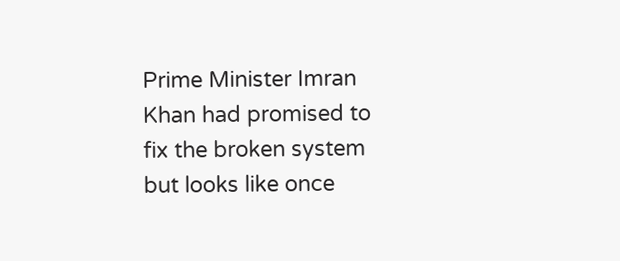Prime Minister Imran Khan had promised to fix the broken system but looks like once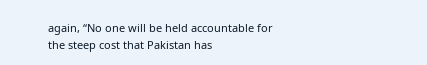again, “No one will be held accountable for the steep cost that Pakistan has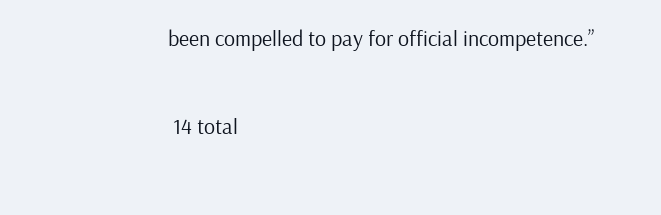been compelled to pay for official incompetence.”

 14 total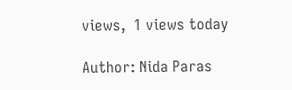views,  1 views today

Author: Nida Paras